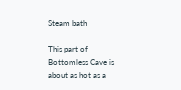Steam bath

This part of Bottomless Cave is about as hot as a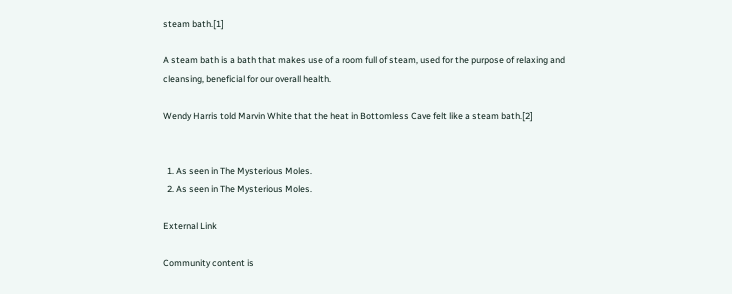steam bath.[1]

A steam bath is a bath that makes use of a room full of steam, used for the purpose of relaxing and cleansing, beneficial for our overall health.

Wendy Harris told Marvin White that the heat in Bottomless Cave felt like a steam bath.[2]


  1. As seen in The Mysterious Moles.
  2. As seen in The Mysterious Moles.

External Link

Community content is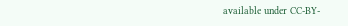available under CC-BY-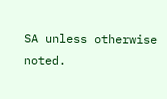SA unless otherwise noted.